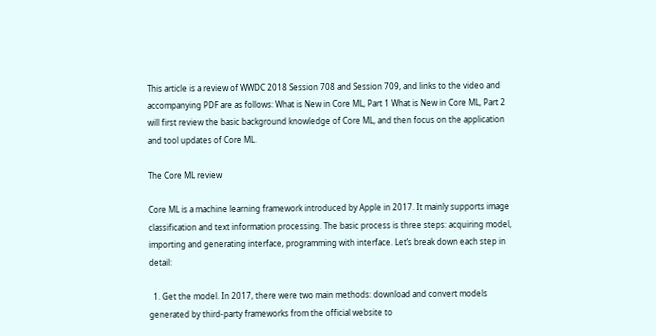This article is a review of WWDC 2018 Session 708 and Session 709, and links to the video and accompanying PDF are as follows: What is New in Core ML, Part 1 What is New in Core ML, Part 2 will first review the basic background knowledge of Core ML, and then focus on the application and tool updates of Core ML.

The Core ML review

Core ML is a machine learning framework introduced by Apple in 2017. It mainly supports image classification and text information processing. The basic process is three steps: acquiring model, importing and generating interface, programming with interface. Let’s break down each step in detail:

  1. Get the model. In 2017, there were two main methods: download and convert models generated by third-party frameworks from the official website to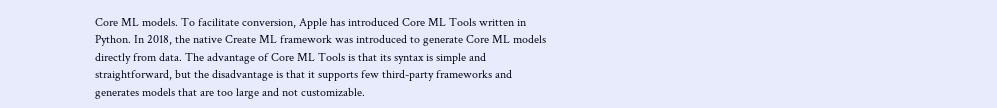Core ML models. To facilitate conversion, Apple has introduced Core ML Tools written in Python. In 2018, the native Create ML framework was introduced to generate Core ML models directly from data. The advantage of Core ML Tools is that its syntax is simple and straightforward, but the disadvantage is that it supports few third-party frameworks and generates models that are too large and not customizable.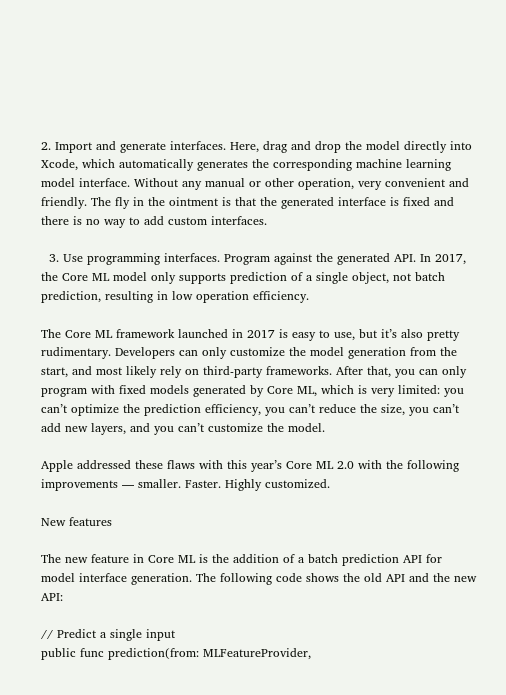2. Import and generate interfaces. Here, drag and drop the model directly into Xcode, which automatically generates the corresponding machine learning model interface. Without any manual or other operation, very convenient and friendly. The fly in the ointment is that the generated interface is fixed and there is no way to add custom interfaces.

  3. Use programming interfaces. Program against the generated API. In 2017, the Core ML model only supports prediction of a single object, not batch prediction, resulting in low operation efficiency.

The Core ML framework launched in 2017 is easy to use, but it’s also pretty rudimentary. Developers can only customize the model generation from the start, and most likely rely on third-party frameworks. After that, you can only program with fixed models generated by Core ML, which is very limited: you can’t optimize the prediction efficiency, you can’t reduce the size, you can’t add new layers, and you can’t customize the model.

Apple addressed these flaws with this year’s Core ML 2.0 with the following improvements — smaller. Faster. Highly customized.

New features

The new feature in Core ML is the addition of a batch prediction API for model interface generation. The following code shows the old API and the new API:

// Predict a single input
public func prediction(from: MLFeatureProvider,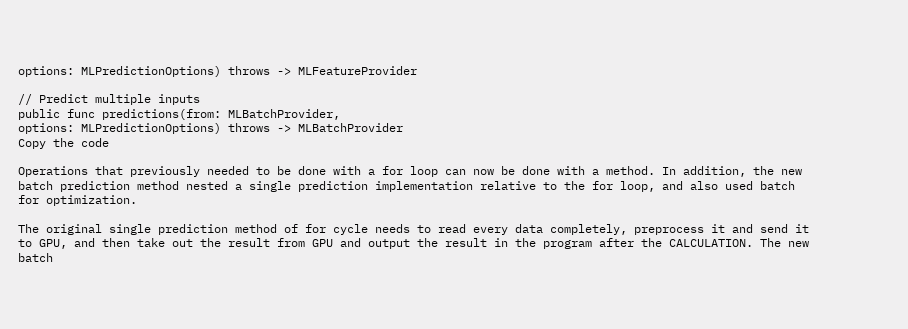options: MLPredictionOptions) throws -> MLFeatureProvider

// Predict multiple inputs
public func predictions(from: MLBatchProvider,
options: MLPredictionOptions) throws -> MLBatchProvider
Copy the code

Operations that previously needed to be done with a for loop can now be done with a method. In addition, the new batch prediction method nested a single prediction implementation relative to the for loop, and also used batch for optimization.

The original single prediction method of for cycle needs to read every data completely, preprocess it and send it to GPU, and then take out the result from GPU and output the result in the program after the CALCULATION. The new batch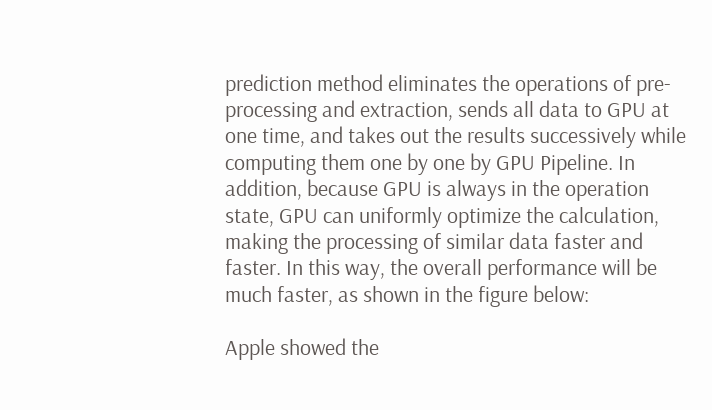prediction method eliminates the operations of pre-processing and extraction, sends all data to GPU at one time, and takes out the results successively while computing them one by one by GPU Pipeline. In addition, because GPU is always in the operation state, GPU can uniformly optimize the calculation, making the processing of similar data faster and faster. In this way, the overall performance will be much faster, as shown in the figure below:

Apple showed the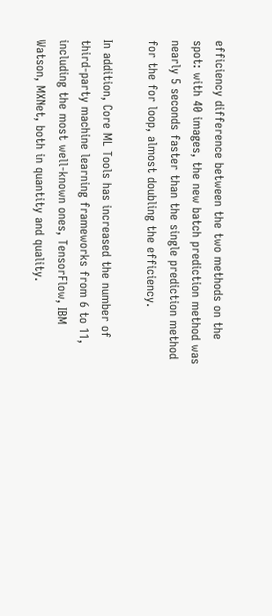efficiency difference between the two methods on the spot: with 40 images, the new batch prediction method was nearly 5 seconds faster than the single prediction method for the for loop, almost doubling the efficiency.

In addition, Core ML Tools has increased the number of third-party machine learning frameworks from 6 to 11, including the most well-known ones, TensorFlow, IBM Watson, MXNet, both in quantity and quality.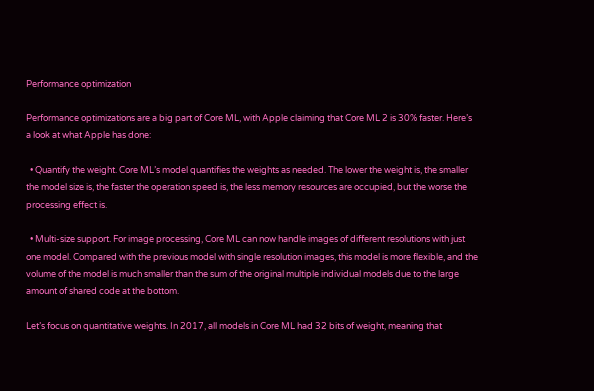Performance optimization

Performance optimizations are a big part of Core ML, with Apple claiming that Core ML 2 is 30% faster. Here’s a look at what Apple has done:

  • Quantify the weight. Core ML’s model quantifies the weights as needed. The lower the weight is, the smaller the model size is, the faster the operation speed is, the less memory resources are occupied, but the worse the processing effect is.

  • Multi-size support. For image processing, Core ML can now handle images of different resolutions with just one model. Compared with the previous model with single resolution images, this model is more flexible, and the volume of the model is much smaller than the sum of the original multiple individual models due to the large amount of shared code at the bottom.

Let’s focus on quantitative weights. In 2017, all models in Core ML had 32 bits of weight, meaning that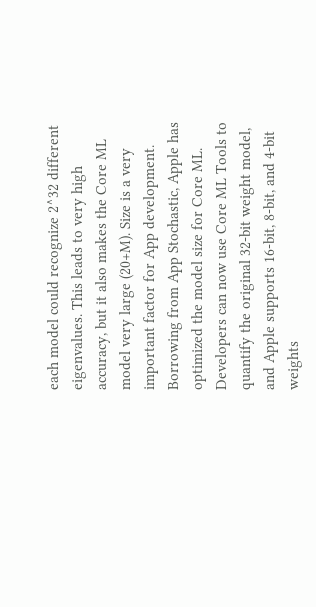each model could recognize 2^32 different eigenvalues. This leads to very high accuracy, but it also makes the Core ML model very large (20+M). Size is a very important factor for App development. Borrowing from App Stochastic, Apple has optimized the model size for Core ML. Developers can now use Core ML Tools to quantify the original 32-bit weight model, and Apple supports 16-bit, 8-bit, and 4-bit weights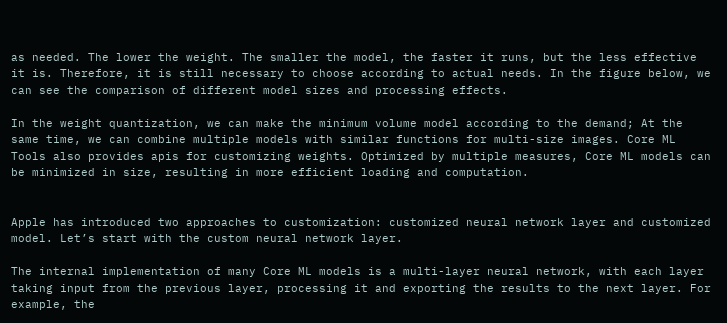as needed. The lower the weight. The smaller the model, the faster it runs, but the less effective it is. Therefore, it is still necessary to choose according to actual needs. In the figure below, we can see the comparison of different model sizes and processing effects.

In the weight quantization, we can make the minimum volume model according to the demand; At the same time, we can combine multiple models with similar functions for multi-size images. Core ML Tools also provides apis for customizing weights. Optimized by multiple measures, Core ML models can be minimized in size, resulting in more efficient loading and computation.


Apple has introduced two approaches to customization: customized neural network layer and customized model. Let’s start with the custom neural network layer.

The internal implementation of many Core ML models is a multi-layer neural network, with each layer taking input from the previous layer, processing it and exporting the results to the next layer. For example, the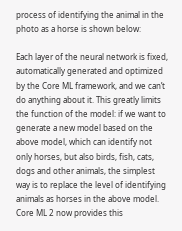process of identifying the animal in the photo as a horse is shown below:

Each layer of the neural network is fixed, automatically generated and optimized by the Core ML framework, and we can’t do anything about it. This greatly limits the function of the model: if we want to generate a new model based on the above model, which can identify not only horses, but also birds, fish, cats, dogs and other animals, the simplest way is to replace the level of identifying animals as horses in the above model. Core ML 2 now provides this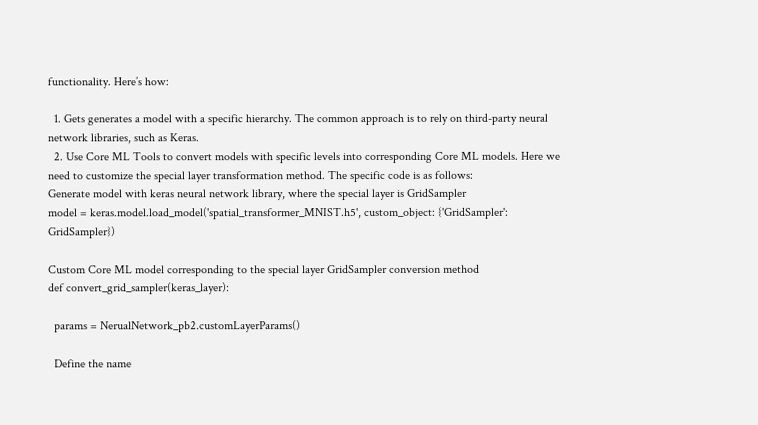functionality. Here’s how:

  1. Gets generates a model with a specific hierarchy. The common approach is to rely on third-party neural network libraries, such as Keras.
  2. Use Core ML Tools to convert models with specific levels into corresponding Core ML models. Here we need to customize the special layer transformation method. The specific code is as follows:
Generate model with keras neural network library, where the special layer is GridSampler
model = keras.model.load_model('spatial_transformer_MNIST.h5', custom_object: {'GridSampler': GridSampler})

Custom Core ML model corresponding to the special layer GridSampler conversion method
def convert_grid_sampler(keras_layer):

  params = NerualNetwork_pb2.customLayerParams()

  Define the name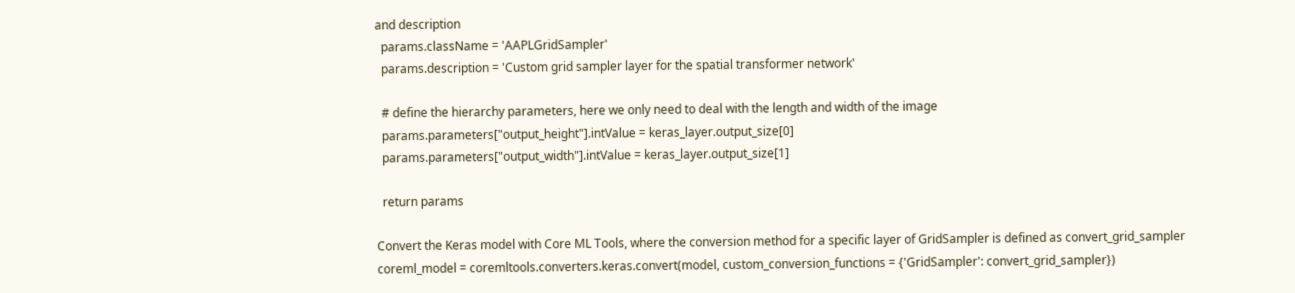and description
  params.className = 'AAPLGridSampler'
  params.description = 'Custom grid sampler layer for the spatial transformer network'

  # define the hierarchy parameters, here we only need to deal with the length and width of the image
  params.parameters["output_height"].intValue = keras_layer.output_size[0]
  params.parameters["output_width"].intValue = keras_layer.output_size[1]

  return params

Convert the Keras model with Core ML Tools, where the conversion method for a specific layer of GridSampler is defined as convert_grid_sampler
coreml_model = coremltools.converters.keras.convert(model, custom_conversion_functions = {'GridSampler': convert_grid_sampler})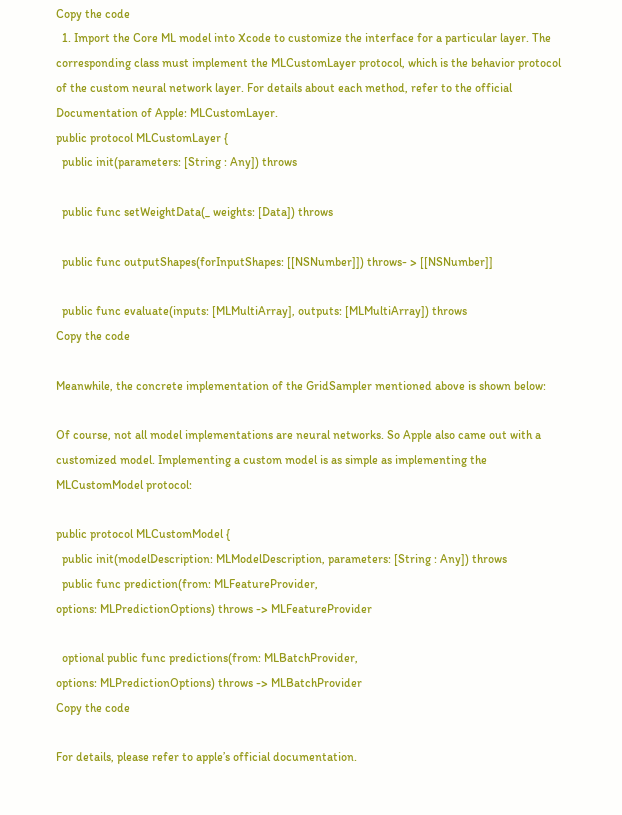Copy the code
  1. Import the Core ML model into Xcode to customize the interface for a particular layer. The corresponding class must implement the MLCustomLayer protocol, which is the behavior protocol of the custom neural network layer. For details about each method, refer to the official Documentation of Apple: MLCustomLayer.
public protocol MLCustomLayer {
  public init(parameters: [String : Any]) throws

  public func setWeightData(_ weights: [Data]) throws

  public func outputShapes(forInputShapes: [[NSNumber]]) throws- > [[NSNumber]]

  public func evaluate(inputs: [MLMultiArray], outputs: [MLMultiArray]) throws
Copy the code

Meanwhile, the concrete implementation of the GridSampler mentioned above is shown below:

Of course, not all model implementations are neural networks. So Apple also came out with a customized model. Implementing a custom model is as simple as implementing the MLCustomModel protocol:

public protocol MLCustomModel {
  public init(modelDescription: MLModelDescription, parameters: [String : Any]) throws
  public func prediction(from: MLFeatureProvider,
options: MLPredictionOptions) throws -> MLFeatureProvider

  optional public func predictions(from: MLBatchProvider,
options: MLPredictionOptions) throws -> MLBatchProvider
Copy the code

For details, please refer to apple’s official documentation.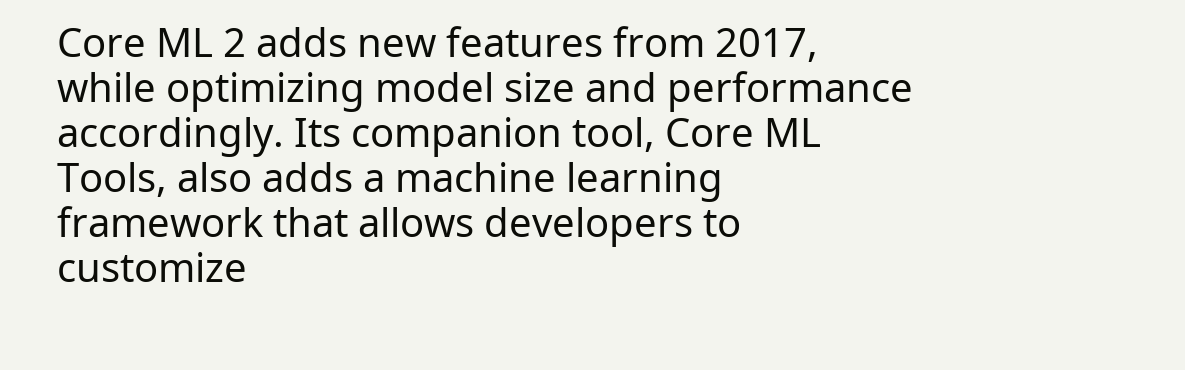Core ML 2 adds new features from 2017, while optimizing model size and performance accordingly. Its companion tool, Core ML Tools, also adds a machine learning framework that allows developers to customize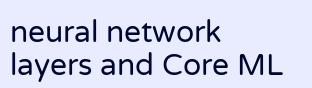neural network layers and Core ML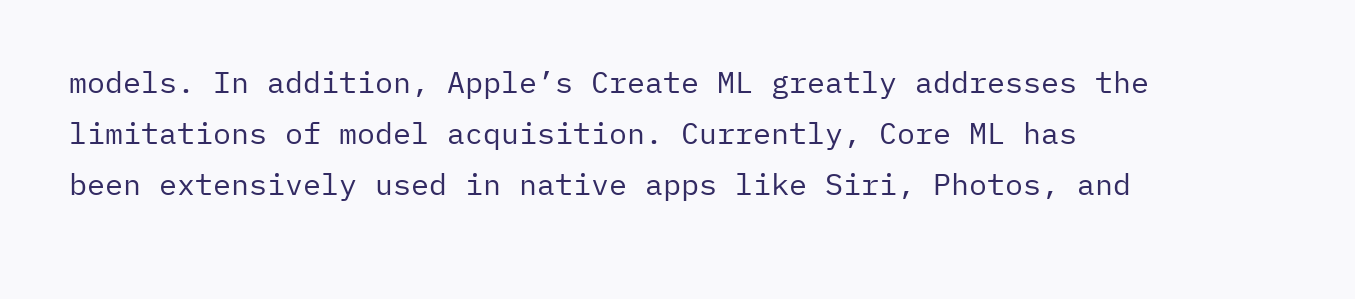models. In addition, Apple’s Create ML greatly addresses the limitations of model acquisition. Currently, Core ML has been extensively used in native apps like Siri, Photos, and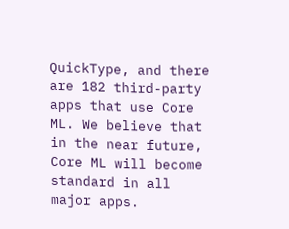QuickType, and there are 182 third-party apps that use Core ML. We believe that in the near future, Core ML will become standard in all major apps.